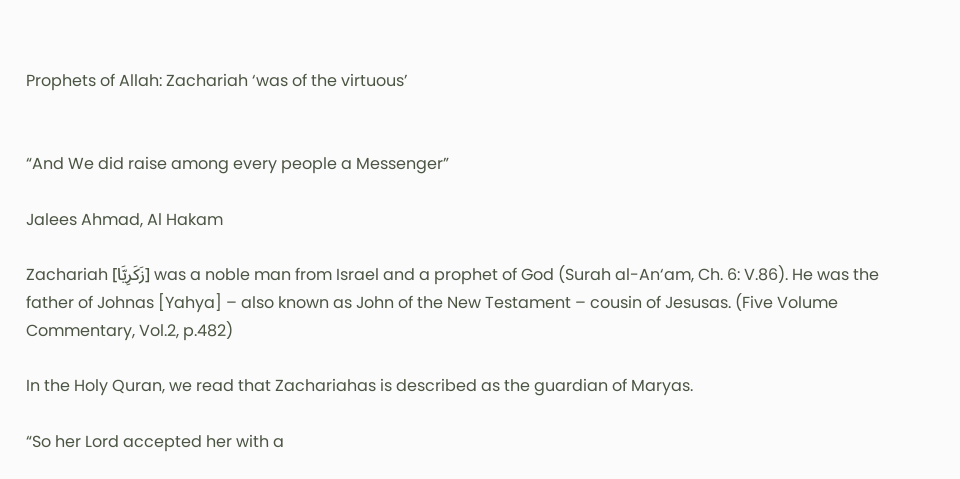Prophets of Allah: Zachariah ‘was of the virtuous’


“And We did raise among every people a Messenger”

Jalees Ahmad, Al Hakam

Zachariah [زَكَرِيَّا] was a noble man from Israel and a prophet of God (Surah al-An‘am, Ch. 6: V.86). He was the father of Johnas [Yahya] – also known as John of the New Testament – cousin of Jesusas. (Five Volume Commentary, Vol.2, p.482)

In the Holy Quran, we read that Zachariahas is described as the guardian of Maryas.

“So her Lord accepted her with a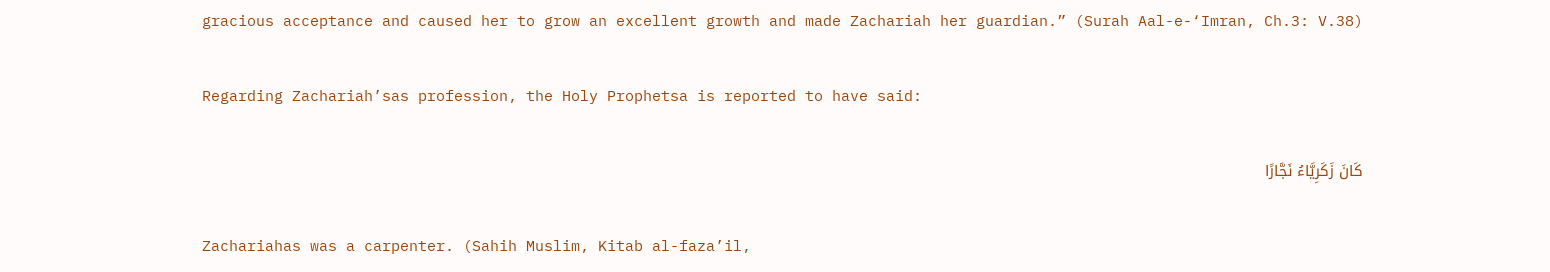gracious acceptance and caused her to grow an excellent growth and made Zachariah her guardian.” (Surah Aal-e-‘Imran, Ch.3: V.38)

Regarding Zachariah’sas profession, the Holy Prophetsa is reported to have said:

كَانَ زَكَرِيَّاءُ نَجَّارًا

Zachariahas was a carpenter. (Sahih Muslim, Kitab al-faza’il,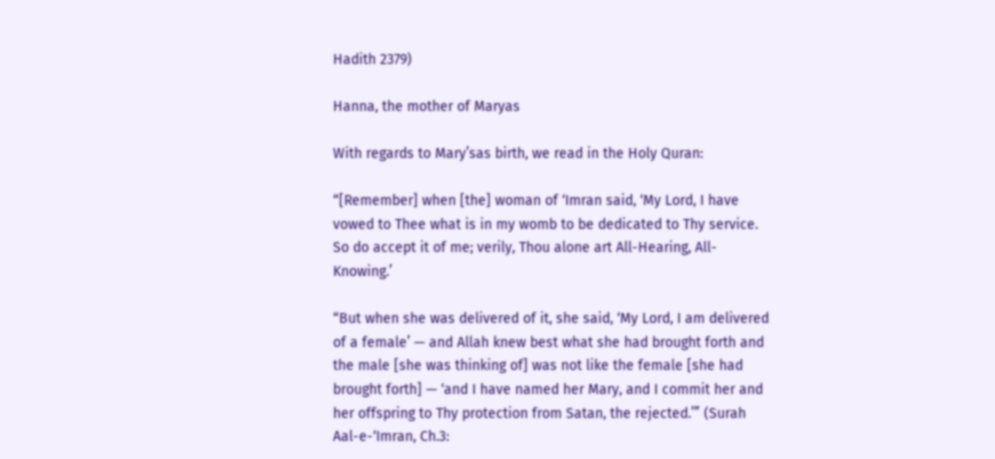Hadith 2379)

Hanna, the mother of Maryas

With regards to Mary’sas birth, we read in the Holy Quran:

“[Remember] when [the] woman of ‘Imran said, ‘My Lord, I have vowed to Thee what is in my womb to be dedicated to Thy service. So do accept it of me; verily, Thou alone art All-Hearing, All-Knowing.’

“But when she was delivered of it, she said, ‘My Lord, I am delivered of a female’ — and Allah knew best what she had brought forth and the male [she was thinking of] was not like the female [she had brought forth] — ‘and I have named her Mary, and I commit her and her offspring to Thy protection from Satan, the rejected.’” (Surah Aal-e-‘Imran, Ch.3: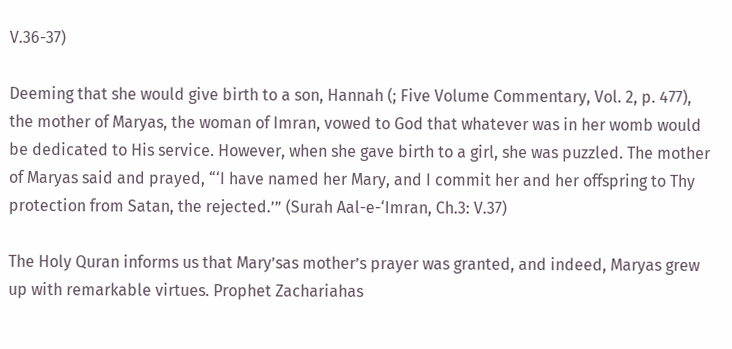V.36-37)

Deeming that she would give birth to a son, Hannah (; Five Volume Commentary, Vol. 2, p. 477), the mother of Maryas, the woman of Imran, vowed to God that whatever was in her womb would be dedicated to His service. However, when she gave birth to a girl, she was puzzled. The mother of Maryas said and prayed, “‘I have named her Mary, and I commit her and her offspring to Thy protection from Satan, the rejected.’” (Surah Aal-e-‘Imran, Ch.3: V.37)

The Holy Quran informs us that Mary’sas mother’s prayer was granted, and indeed, Maryas grew up with remarkable virtues. Prophet Zachariahas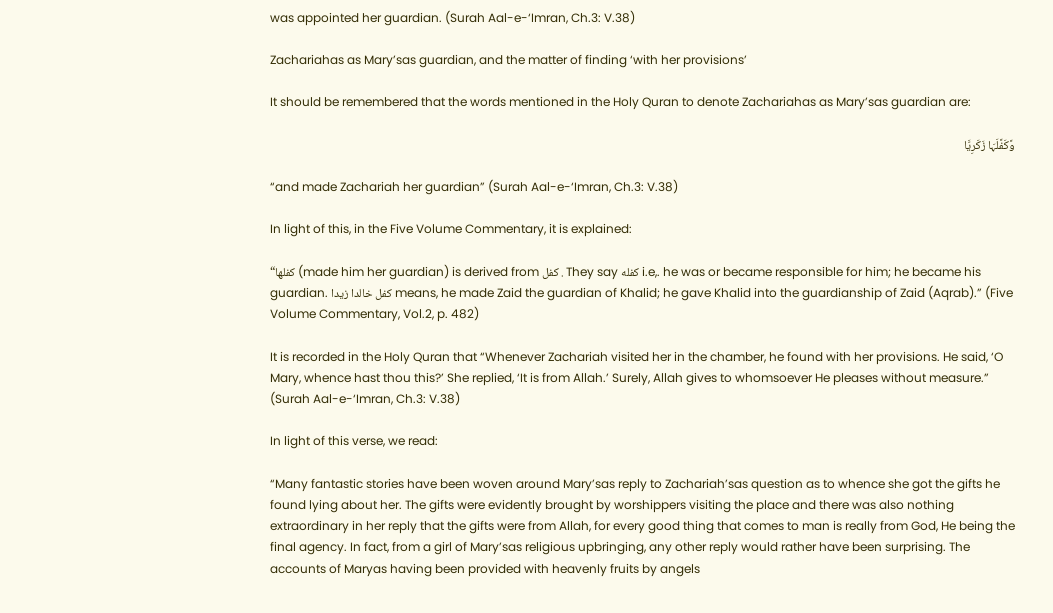was appointed her guardian. (Surah Aal-e-‘Imran, Ch.3: V.38)

Zachariahas as Mary’sas guardian, and the matter of finding ‘with her provisions’

It should be remembered that the words mentioned in the Holy Quran to denote Zachariahas as Mary’sas guardian are:

وَّکَفَّلَہَا زَکَرِيَّا

“and made Zachariah her guardian” (Surah Aal-e-‘Imran, Ch.3: V.38)

In light of this, in the Five Volume Commentary, it is explained:

“کفلھا (made him her guardian) is derived from کفل . They say کفله i.e,. he was or became responsible for him; he became his guardian. کفل خالدا زيدا means, he made Zaid the guardian of Khalid; he gave Khalid into the guardianship of Zaid (Aqrab).” (Five Volume Commentary, Vol.2, p. 482)

It is recorded in the Holy Quran that “Whenever Zachariah visited her in the chamber, he found with her provisions. He said, ‘O Mary, whence hast thou this?’ She replied, ‘It is from Allah.’ Surely, Allah gives to whomsoever He pleases without measure.” (Surah Aal-e-‘Imran, Ch.3: V.38)

In light of this verse, we read:

“Many fantastic stories have been woven around Mary’sas reply to Zachariah’sas question as to whence she got the gifts he found lying about her. The gifts were evidently brought by worshippers visiting the place and there was also nothing extraordinary in her reply that the gifts were from Allah, for every good thing that comes to man is really from God, He being the final agency. In fact, from a girl of Mary’sas religious upbringing, any other reply would rather have been surprising. The accounts of Maryas having been provided with heavenly fruits by angels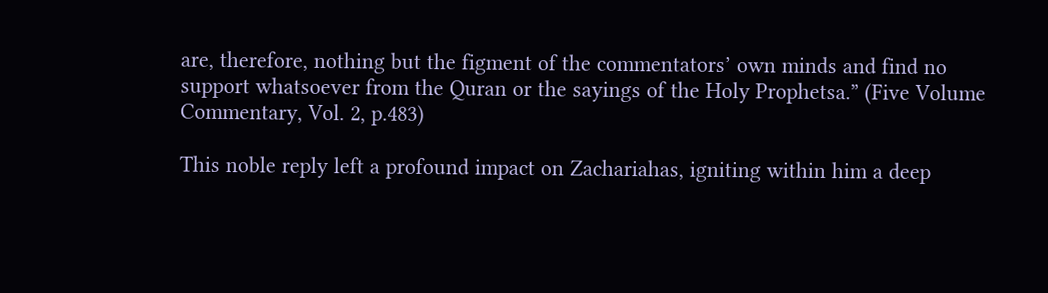are, therefore, nothing but the figment of the commentators’ own minds and find no support whatsoever from the Quran or the sayings of the Holy Prophetsa.” (Five Volume Commentary, Vol. 2, p.483)

This noble reply left a profound impact on Zachariahas, igniting within him a deep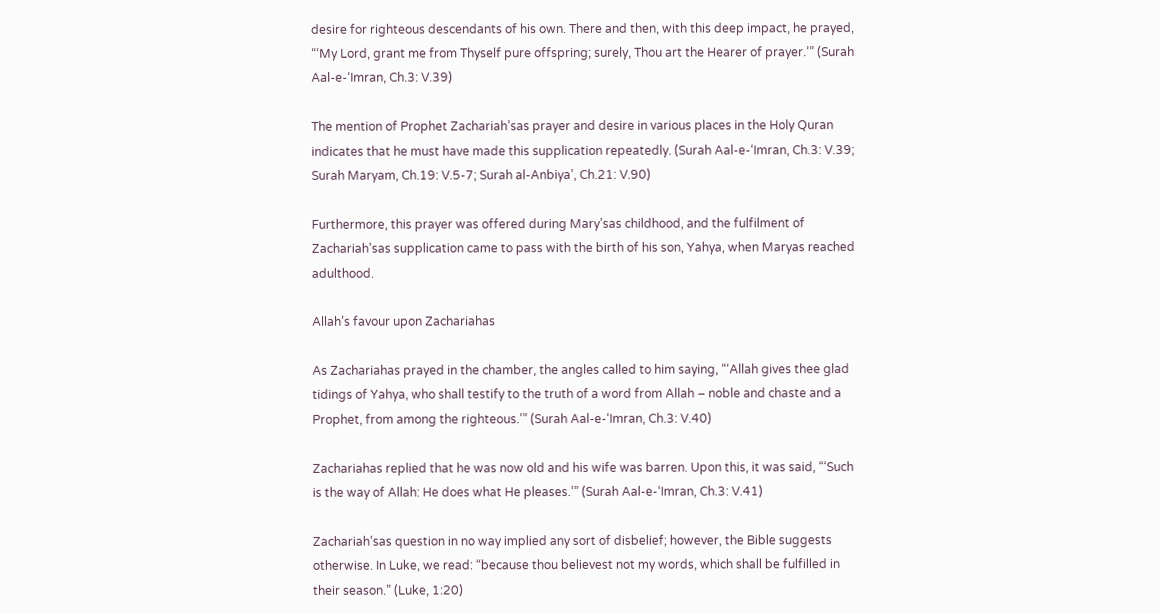desire for righteous descendants of his own. There and then, with this deep impact, he prayed, “‘My Lord, grant me from Thyself pure offspring; surely, Thou art the Hearer of prayer.’” (Surah Aal-e-‘Imran, Ch.3: V.39)

The mention of Prophet Zachariah’sas prayer and desire in various places in the Holy Quran indicates that he must have made this supplication repeatedly. (Surah Aal-e-‘Imran, Ch.3: V.39; Surah Maryam, Ch.19: V.5-7; Surah al-Anbiya’, Ch.21: V.90)

Furthermore, this prayer was offered during Mary’sas childhood, and the fulfilment of Zachariah’sas supplication came to pass with the birth of his son, Yahya, when Maryas reached adulthood.

Allah’s favour upon Zachariahas

As Zachariahas prayed in the chamber, the angles called to him saying, “‘Allah gives thee glad tidings of Yahya, who shall testify to the truth of a word from Allah – noble and chaste and a Prophet, from among the righteous.’” (Surah Aal-e-‘Imran, Ch.3: V.40)

Zachariahas replied that he was now old and his wife was barren. Upon this, it was said, “‘Such is the way of Allah: He does what He pleases.’” (Surah Aal-e-‘Imran, Ch.3: V.41)

Zachariah’sas question in no way implied any sort of disbelief; however, the Bible suggests otherwise. In Luke, we read: “because thou believest not my words, which shall be fulfilled in their season.” (Luke, 1:20)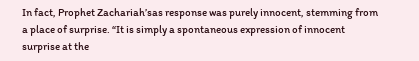In fact, Prophet Zachariah’sas response was purely innocent, stemming from a place of surprise. “It is simply a spontaneous expression of innocent surprise at the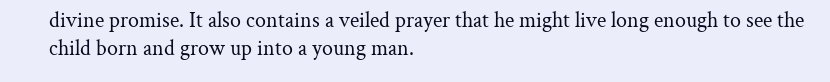divine promise. It also contains a veiled prayer that he might live long enough to see the child born and grow up into a young man.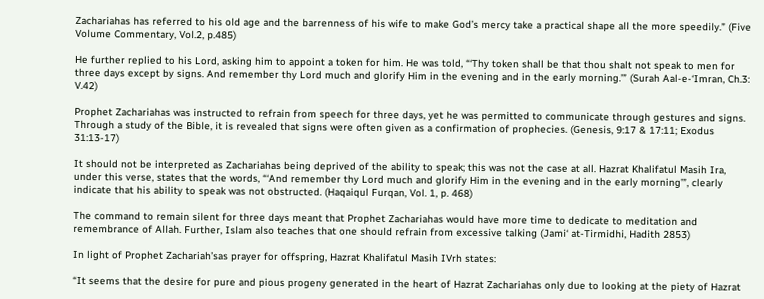Zachariahas has referred to his old age and the barrenness of his wife to make God’s mercy take a practical shape all the more speedily.” (Five Volume Commentary, Vol.2, p.485)

He further replied to his Lord, asking him to appoint a token for him. He was told, “‘Thy token shall be that thou shalt not speak to men for three days except by signs. And remember thy Lord much and glorify Him in the evening and in the early morning.’” (Surah Aal-e-‘Imran, Ch.3: V.42)

Prophet Zachariahas was instructed to refrain from speech for three days, yet he was permitted to communicate through gestures and signs. Through a study of the Bible, it is revealed that signs were often given as a confirmation of prophecies. (Genesis, 9:17 & 17:11; Exodus 31:13-17)

It should not be interpreted as Zachariahas being deprived of the ability to speak; this was not the case at all. Hazrat Khalifatul Masih Ira, under this verse, states that the words, “‘And remember thy Lord much and glorify Him in the evening and in the early morning’”, clearly indicate that his ability to speak was not obstructed. (Haqaiqul Furqan, Vol. 1, p. 468)

The command to remain silent for three days meant that Prophet Zachariahas would have more time to dedicate to meditation and remembrance of Allah. Further, Islam also teaches that one should refrain from excessive talking (Jami‘ at-Tirmidhi, Hadith 2853)

In light of Prophet Zachariah’sas prayer for offspring, Hazrat Khalifatul Masih IVrh states:

“It seems that the desire for pure and pious progeny generated in the heart of Hazrat Zachariahas only due to looking at the piety of Hazrat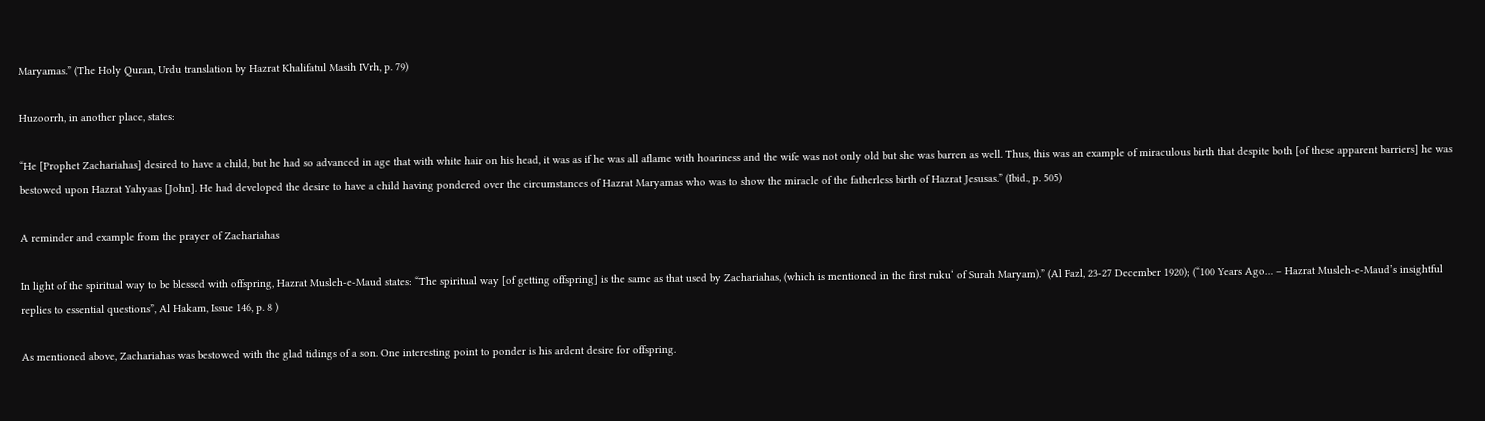Maryamas.” (The Holy Quran, Urdu translation by Hazrat Khalifatul Masih IVrh, p. 79)

Huzoorrh, in another place, states:

“He [Prophet Zachariahas] desired to have a child, but he had so advanced in age that with white hair on his head, it was as if he was all aflame with hoariness and the wife was not only old but she was barren as well. Thus, this was an example of miraculous birth that despite both [of these apparent barriers] he was bestowed upon Hazrat Yahyaas [John]. He had developed the desire to have a child having pondered over the circumstances of Hazrat Maryamas who was to show the miracle of the fatherless birth of Hazrat Jesusas.” (Ibid., p. 505)

A reminder and example from the prayer of Zachariahas

In light of the spiritual way to be blessed with offspring, Hazrat Musleh-e-Maud states: “The spiritual way [of getting offspring] is the same as that used by Zachariahas, (which is mentioned in the first ruku‘ of Surah Maryam).” (Al Fazl, 23-27 December 1920); (“100 Years Ago… – Hazrat Musleh-e-Maud’s insightful replies to essential questions”, Al Hakam, Issue 146, p. 8 )

As mentioned above, Zachariahas was bestowed with the glad tidings of a son. One interesting point to ponder is his ardent desire for offspring.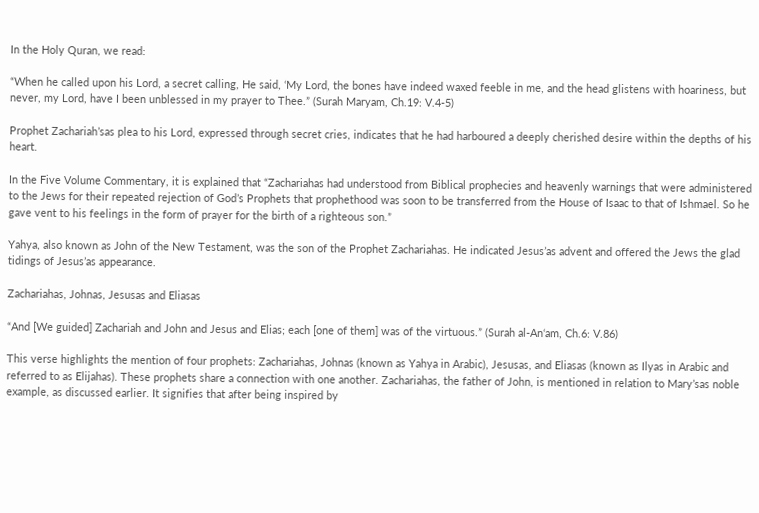In the Holy Quran, we read:

“When he called upon his Lord, a secret calling, He said, ‘My Lord, the bones have indeed waxed feeble in me, and the head glistens with hoariness, but never, my Lord, have I been unblessed in my prayer to Thee.” (Surah Maryam, Ch.19: V.4-5)

Prophet Zachariah’sas plea to his Lord, expressed through secret cries, indicates that he had harboured a deeply cherished desire within the depths of his heart.

In the Five Volume Commentary, it is explained that “Zachariahas had understood from Biblical prophecies and heavenly warnings that were administered to the Jews for their repeated rejection of God’s Prophets that prophethood was soon to be transferred from the House of Isaac to that of Ishmael. So he gave vent to his feelings in the form of prayer for the birth of a righteous son.”

Yahya, also known as John of the New Testament, was the son of the Prophet Zachariahas. He indicated Jesus’as advent and offered the Jews the glad tidings of Jesus’as appearance.

Zachariahas, Johnas, Jesusas and Eliasas

“And [We guided] Zachariah and John and Jesus and Elias; each [one of them] was of the virtuous.” (Surah al-An‘am, Ch.6: V.86)

This verse highlights the mention of four prophets: Zachariahas, Johnas (known as Yahya in Arabic), Jesusas, and Eliasas (known as Ilyas in Arabic and referred to as Elijahas). These prophets share a connection with one another. Zachariahas, the father of John, is mentioned in relation to Mary’sas noble example, as discussed earlier. It signifies that after being inspired by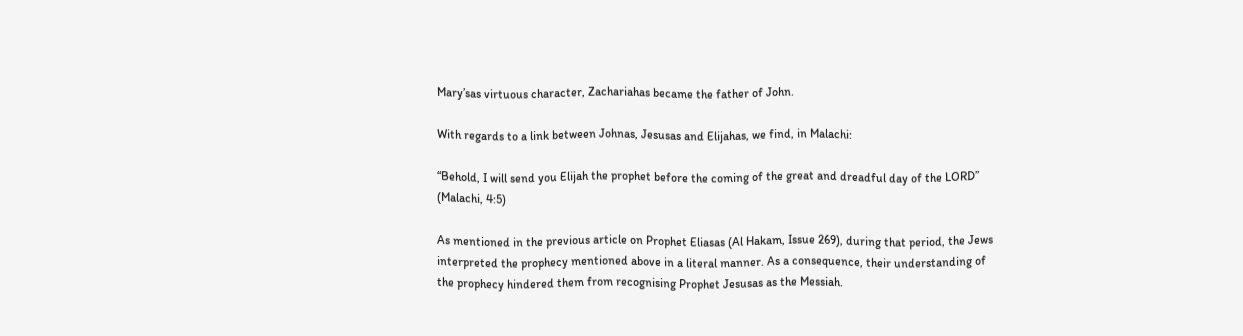Mary’sas virtuous character, Zachariahas became the father of John.

With regards to a link between Johnas, Jesusas and Elijahas, we find, in Malachi:

“Behold, I will send you Elijah the prophet before the coming of the great and dreadful day of the LORD” (Malachi, 4:5)

As mentioned in the previous article on Prophet Eliasas (Al Hakam, Issue 269), during that period, the Jews interpreted the prophecy mentioned above in a literal manner. As a consequence, their understanding of the prophecy hindered them from recognising Prophet Jesusas as the Messiah.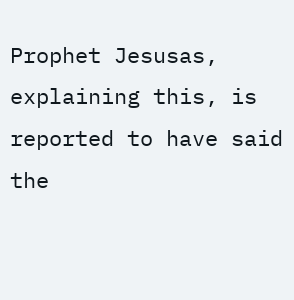Prophet Jesusas, explaining this, is reported to have said the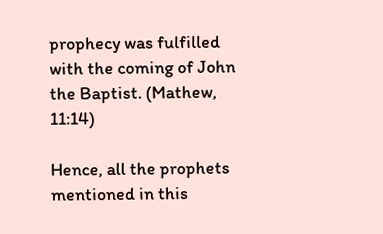prophecy was fulfilled with the coming of John the Baptist. (Mathew, 11:14)

Hence, all the prophets mentioned in this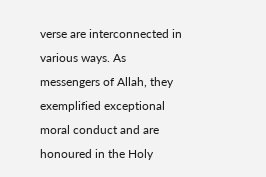verse are interconnected in various ways. As messengers of Allah, they exemplified exceptional moral conduct and are honoured in the Holy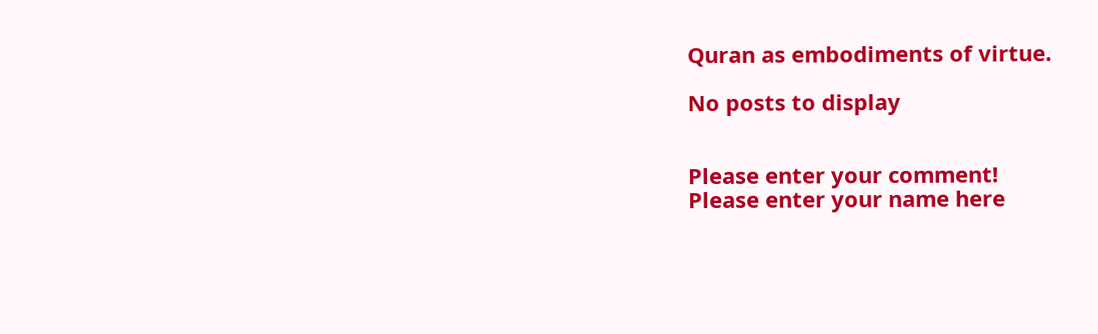Quran as embodiments of virtue.

No posts to display


Please enter your comment!
Please enter your name here